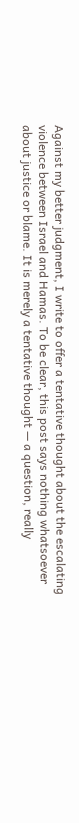Against my better judgment, I write to offer a tentative thought about the escalating violence between Israel and Hamas. To be clear, this post says nothing whatsoever about justice or blame. It is merely a tentative thought — a question, really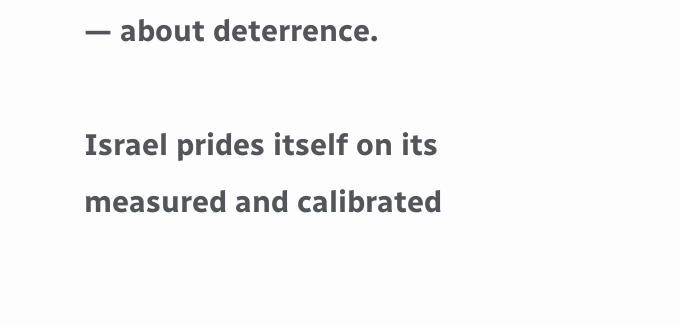— about deterrence.

Israel prides itself on its measured and calibrated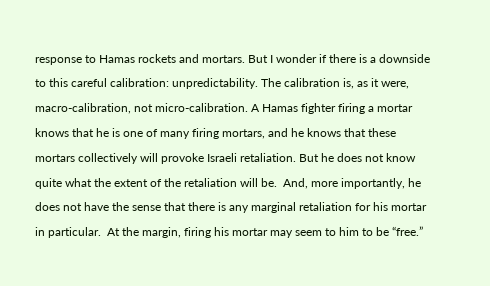response to Hamas rockets and mortars. But I wonder if there is a downside to this careful calibration: unpredictability. The calibration is, as it were, macro-calibration, not micro-calibration. A Hamas fighter firing a mortar knows that he is one of many firing mortars, and he knows that these mortars collectively will provoke Israeli retaliation. But he does not know quite what the extent of the retaliation will be.  And, more importantly, he does not have the sense that there is any marginal retaliation for his mortar in particular.  At the margin, firing his mortar may seem to him to be “free.”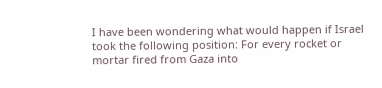I have been wondering what would happen if Israel took the following position: For every rocket or mortar fired from Gaza into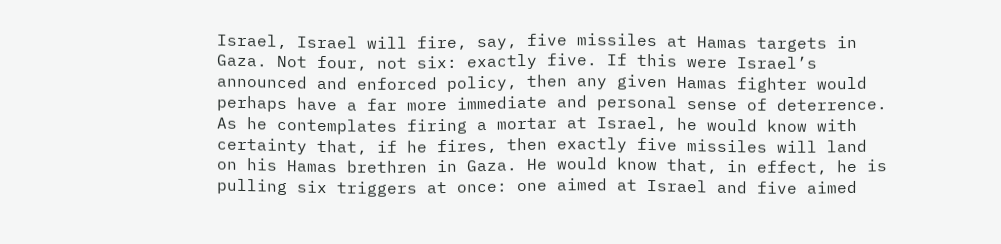Israel, Israel will fire, say, five missiles at Hamas targets in Gaza. Not four, not six: exactly five. If this were Israel’s announced and enforced policy, then any given Hamas fighter would perhaps have a far more immediate and personal sense of deterrence. As he contemplates firing a mortar at Israel, he would know with certainty that, if he fires, then exactly five missiles will land on his Hamas brethren in Gaza. He would know that, in effect, he is pulling six triggers at once: one aimed at Israel and five aimed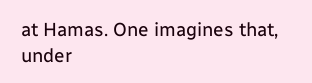at Hamas. One imagines that, under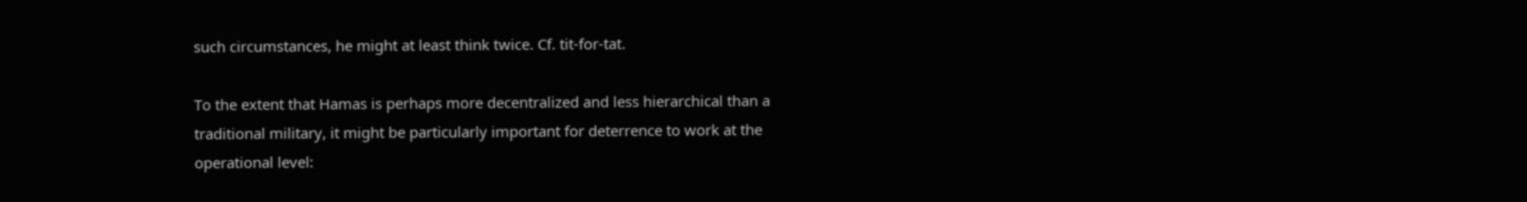such circumstances, he might at least think twice. Cf. tit-for-tat.

To the extent that Hamas is perhaps more decentralized and less hierarchical than a traditional military, it might be particularly important for deterrence to work at the operational level: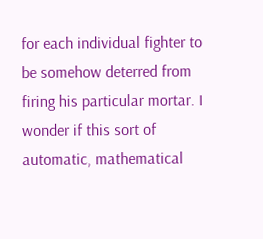for each individual fighter to be somehow deterred from firing his particular mortar. I wonder if this sort of automatic, mathematical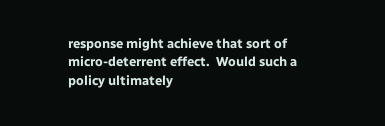response might achieve that sort of micro-deterrent effect.  Would such a policy ultimately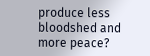produce less bloodshed and more peace?